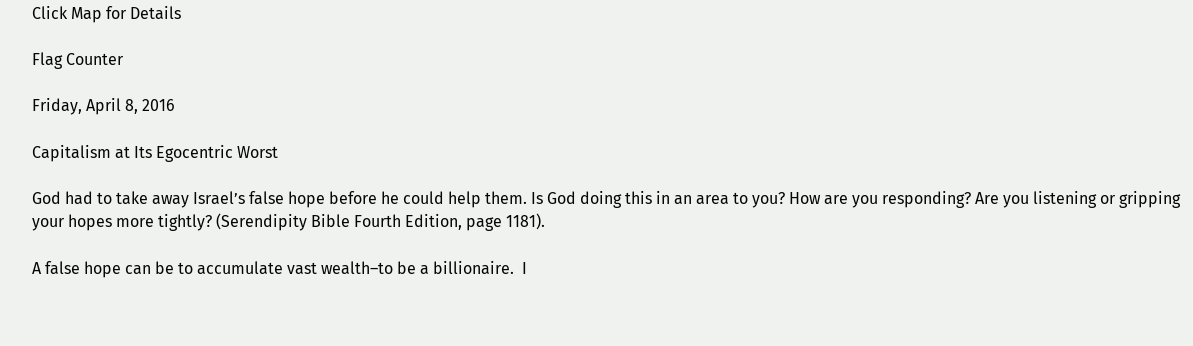Click Map for Details

Flag Counter

Friday, April 8, 2016

Capitalism at Its Egocentric Worst

God had to take away Israel’s false hope before he could help them. Is God doing this in an area to you? How are you responding? Are you listening or gripping your hopes more tightly? (Serendipity Bible Fourth Edition, page 1181).

A false hope can be to accumulate vast wealth–to be a billionaire.  I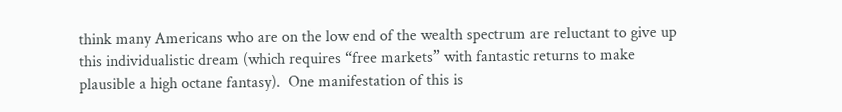think many Americans who are on the low end of the wealth spectrum are reluctant to give up this individualistic dream (which requires “free markets” with fantastic returns to make plausible a high octane fantasy).  One manifestation of this is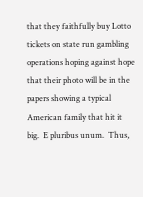that they faithfully buy Lotto tickets on state run gambling operations hoping against hope that their photo will be in the papers showing a typical American family that hit it big.  E pluribus unum.  Thus,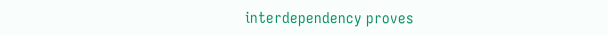interdependency proves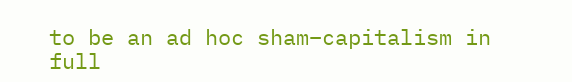to be an ad hoc sham–capitalism in full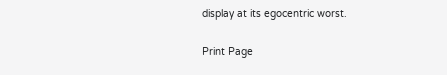display at its egocentric worst.

Print Page